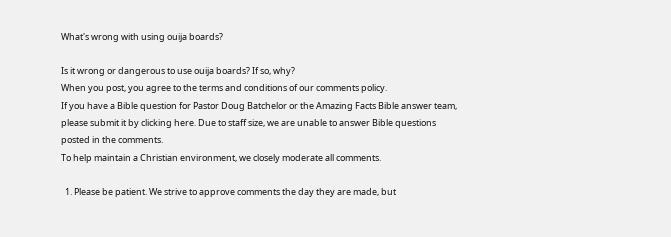What's wrong with using ouija boards?

Is it wrong or dangerous to use ouija boards? If so, why?
When you post, you agree to the terms and conditions of our comments policy.
If you have a Bible question for Pastor Doug Batchelor or the Amazing Facts Bible answer team, please submit it by clicking here. Due to staff size, we are unable to answer Bible questions posted in the comments.
To help maintain a Christian environment, we closely moderate all comments.

  1. Please be patient. We strive to approve comments the day they are made, but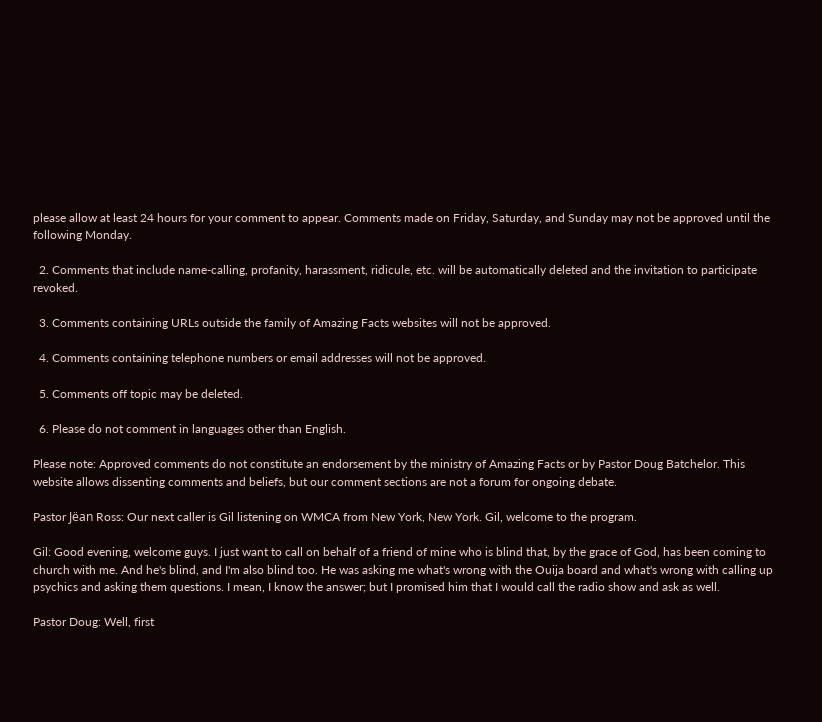please allow at least 24 hours for your comment to appear. Comments made on Friday, Saturday, and Sunday may not be approved until the following Monday.

  2. Comments that include name-calling, profanity, harassment, ridicule, etc. will be automatically deleted and the invitation to participate revoked.

  3. Comments containing URLs outside the family of Amazing Facts websites will not be approved.

  4. Comments containing telephone numbers or email addresses will not be approved.

  5. Comments off topic may be deleted.

  6. Please do not comment in languages other than English.

Please note: Approved comments do not constitute an endorsement by the ministry of Amazing Facts or by Pastor Doug Batchelor. This website allows dissenting comments and beliefs, but our comment sections are not a forum for ongoing debate.

Pastor Jëan Ross: Our next caller is Gil listening on WMCA from New York, New York. Gil, welcome to the program.

Gil: Good evening, welcome guys. I just want to call on behalf of a friend of mine who is blind that, by the grace of God, has been coming to church with me. And he's blind, and I'm also blind too. He was asking me what's wrong with the Ouija board and what's wrong with calling up psychics and asking them questions. I mean, I know the answer; but I promised him that I would call the radio show and ask as well.

Pastor Doug: Well, first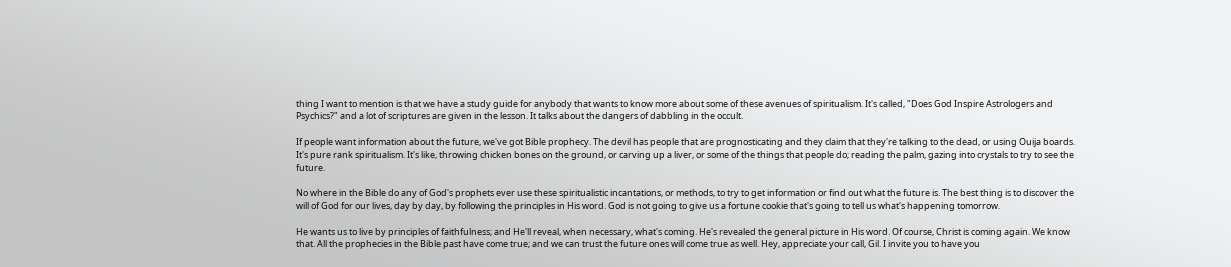thing I want to mention is that we have a study guide for anybody that wants to know more about some of these avenues of spiritualism. It's called, "Does God Inspire Astrologers and Psychics?" and a lot of scriptures are given in the lesson. It talks about the dangers of dabbling in the occult.

If people want information about the future, we've got Bible prophecy. The devil has people that are prognosticating and they claim that they're talking to the dead, or using Ouija boards. It's pure rank spiritualism. It's like, throwing chicken bones on the ground, or carving up a liver, or some of the things that people do; reading the palm, gazing into crystals to try to see the future.

No where in the Bible do any of God's prophets ever use these spiritualistic incantations, or methods, to try to get information or find out what the future is. The best thing is to discover the will of God for our lives, day by day, by following the principles in His word. God is not going to give us a fortune cookie that's going to tell us what's happening tomorrow.

He wants us to live by principles of faithfulness; and He'll reveal, when necessary, what's coming. He's revealed the general picture in His word. Of course, Christ is coming again. We know that. All the prophecies in the Bible past have come true; and we can trust the future ones will come true as well. Hey, appreciate your call, Gil. I invite you to have you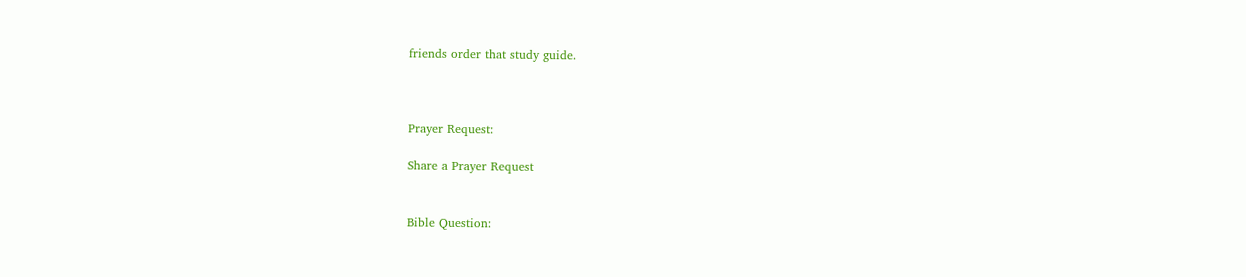friends order that study guide.



Prayer Request:

Share a Prayer Request


Bible Question: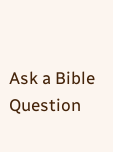Ask a Bible Question